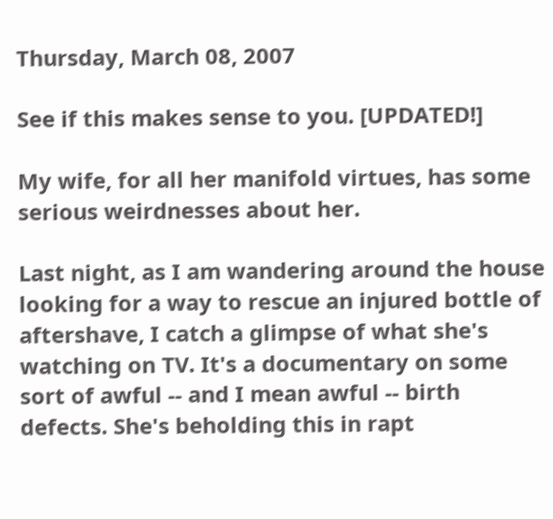Thursday, March 08, 2007

See if this makes sense to you. [UPDATED!]

My wife, for all her manifold virtues, has some serious weirdnesses about her.

Last night, as I am wandering around the house looking for a way to rescue an injured bottle of aftershave, I catch a glimpse of what she's watching on TV. It's a documentary on some sort of awful -- and I mean awful -- birth defects. She's beholding this in rapt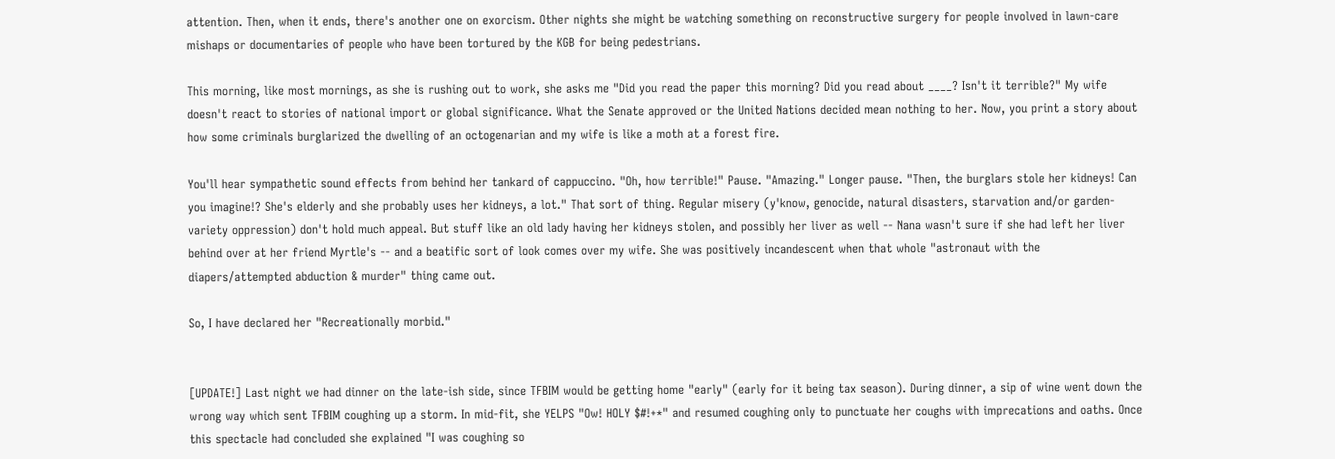attention. Then, when it ends, there's another one on exorcism. Other nights she might be watching something on reconstructive surgery for people involved in lawn-care mishaps or documentaries of people who have been tortured by the KGB for being pedestrians.

This morning, like most mornings, as she is rushing out to work, she asks me "Did you read the paper this morning? Did you read about ____? Isn't it terrible?" My wife doesn't react to stories of national import or global significance. What the Senate approved or the United Nations decided mean nothing to her. Now, you print a story about how some criminals burglarized the dwelling of an octogenarian and my wife is like a moth at a forest fire.

You'll hear sympathetic sound effects from behind her tankard of cappuccino. "Oh, how terrible!" Pause. "Amazing." Longer pause. "Then, the burglars stole her kidneys! Can you imagine!? She's elderly and she probably uses her kidneys, a lot." That sort of thing. Regular misery (y'know, genocide, natural disasters, starvation and/or garden-variety oppression) don't hold much appeal. But stuff like an old lady having her kidneys stolen, and possibly her liver as well -- Nana wasn't sure if she had left her liver behind over at her friend Myrtle's -- and a beatific sort of look comes over my wife. She was positively incandescent when that whole "astronaut with the diapers/attempted abduction & murder" thing came out.

So, I have declared her "Recreationally morbid."


[UPDATE!] Last night we had dinner on the late-ish side, since TFBIM would be getting home "early" (early for it being tax season). During dinner, a sip of wine went down the wrong way which sent TFBIM coughing up a storm. In mid-fit, she YELPS "Ow! HOLY $#!+*" and resumed coughing only to punctuate her coughs with imprecations and oaths. Once this spectacle had concluded she explained "I was coughing so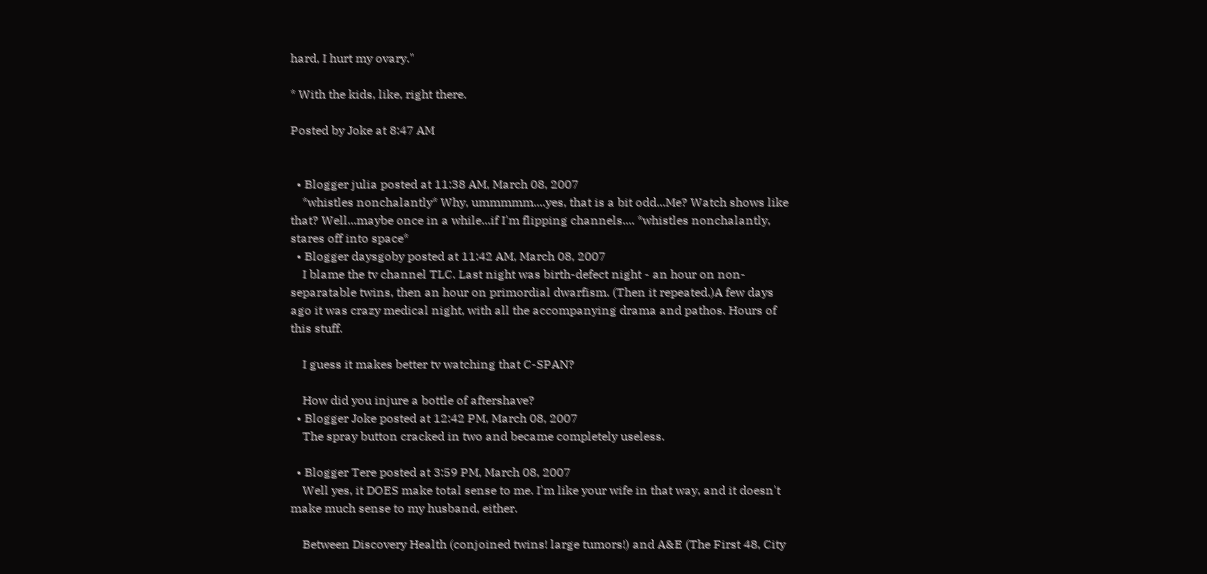hard, I hurt my ovary."

* With the kids, like, right there.

Posted by Joke at 8:47 AM


  • Blogger julia posted at 11:38 AM, March 08, 2007
    *whistles nonchalantly* Why, ummmmm....yes, that is a bit odd...Me? Watch shows like that? Well...maybe once in a while...if I'm flipping channels.... *whistles nonchalantly, stares off into space*
  • Blogger daysgoby posted at 11:42 AM, March 08, 2007
    I blame the tv channel TLC. Last night was birth-defect night - an hour on non-separatable twins, then an hour on primordial dwarfism. (Then it repeated.)A few days ago it was crazy medical night, with all the accompanying drama and pathos. Hours of this stuff.

    I guess it makes better tv watching that C-SPAN?

    How did you injure a bottle of aftershave?
  • Blogger Joke posted at 12:42 PM, March 08, 2007
    The spray button cracked in two and became completely useless.

  • Blogger Tere posted at 3:59 PM, March 08, 2007
    Well yes, it DOES make total sense to me. I'm like your wife in that way, and it doesn't make much sense to my husband, either.

    Between Discovery Health (conjoined twins! large tumors!) and A&E (The First 48, City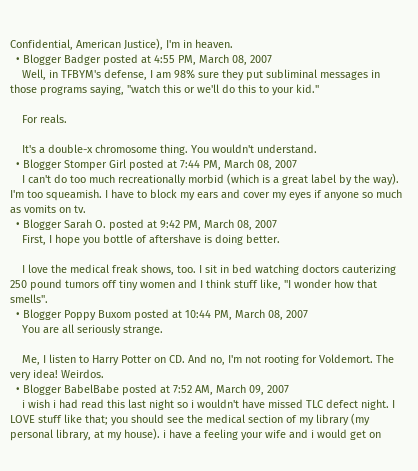Confidential, American Justice), I'm in heaven.
  • Blogger Badger posted at 4:55 PM, March 08, 2007
    Well, in TFBYM's defense, I am 98% sure they put subliminal messages in those programs saying, "watch this or we'll do this to your kid."

    For reals.

    It's a double-x chromosome thing. You wouldn't understand.
  • Blogger Stomper Girl posted at 7:44 PM, March 08, 2007
    I can't do too much recreationally morbid (which is a great label by the way). I'm too squeamish. I have to block my ears and cover my eyes if anyone so much as vomits on tv.
  • Blogger Sarah O. posted at 9:42 PM, March 08, 2007
    First, I hope you bottle of aftershave is doing better.

    I love the medical freak shows, too. I sit in bed watching doctors cauterizing 250 pound tumors off tiny women and I think stuff like, "I wonder how that smells".
  • Blogger Poppy Buxom posted at 10:44 PM, March 08, 2007
    You are all seriously strange.

    Me, I listen to Harry Potter on CD. And no, I'm not rooting for Voldemort. The very idea! Weirdos.
  • Blogger BabelBabe posted at 7:52 AM, March 09, 2007
    i wish i had read this last night so i wouldn't have missed TLC defect night. I LOVE stuff like that; you should see the medical section of my library (my personal library, at my house). i have a feeling your wife and i would get on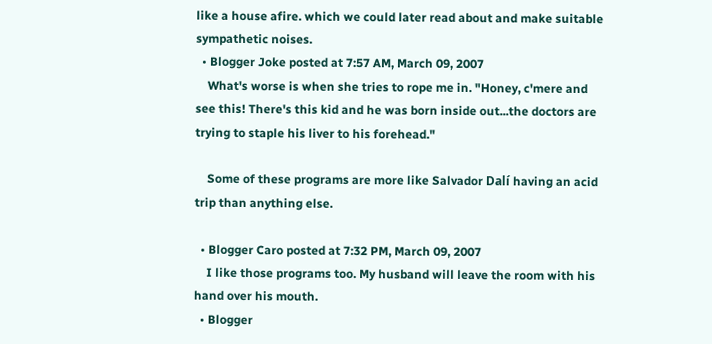like a house afire. which we could later read about and make suitable sympathetic noises.
  • Blogger Joke posted at 7:57 AM, March 09, 2007
    What's worse is when she tries to rope me in. "Honey, c'mere and see this! There's this kid and he was born inside out...the doctors are trying to staple his liver to his forehead."

    Some of these programs are more like Salvador Dalí having an acid trip than anything else.

  • Blogger Caro posted at 7:32 PM, March 09, 2007
    I like those programs too. My husband will leave the room with his hand over his mouth.
  • Blogger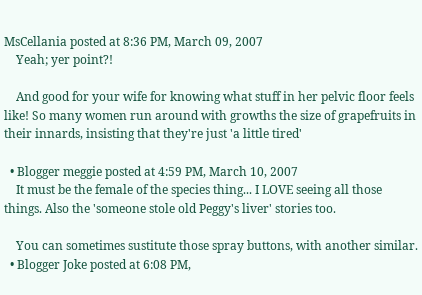MsCellania posted at 8:36 PM, March 09, 2007
    Yeah; yer point?!

    And good for your wife for knowing what stuff in her pelvic floor feels like! So many women run around with growths the size of grapefruits in their innards, insisting that they're just 'a little tired'

  • Blogger meggie posted at 4:59 PM, March 10, 2007
    It must be the female of the species thing... I LOVE seeing all those things. Also the 'someone stole old Peggy's liver' stories too.

    You can sometimes sustitute those spray buttons, with another similar.
  • Blogger Joke posted at 6:08 PM,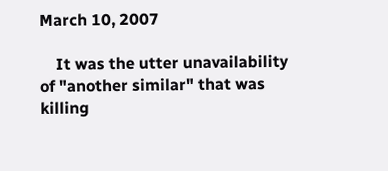March 10, 2007

    It was the utter unavailability of "another similar" that was killing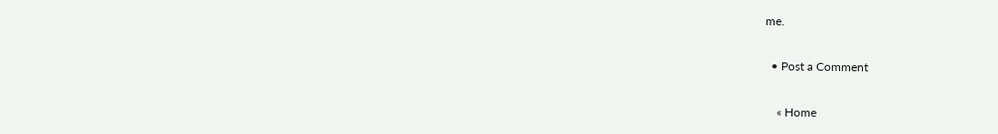me.

  • Post a Comment

    « Home